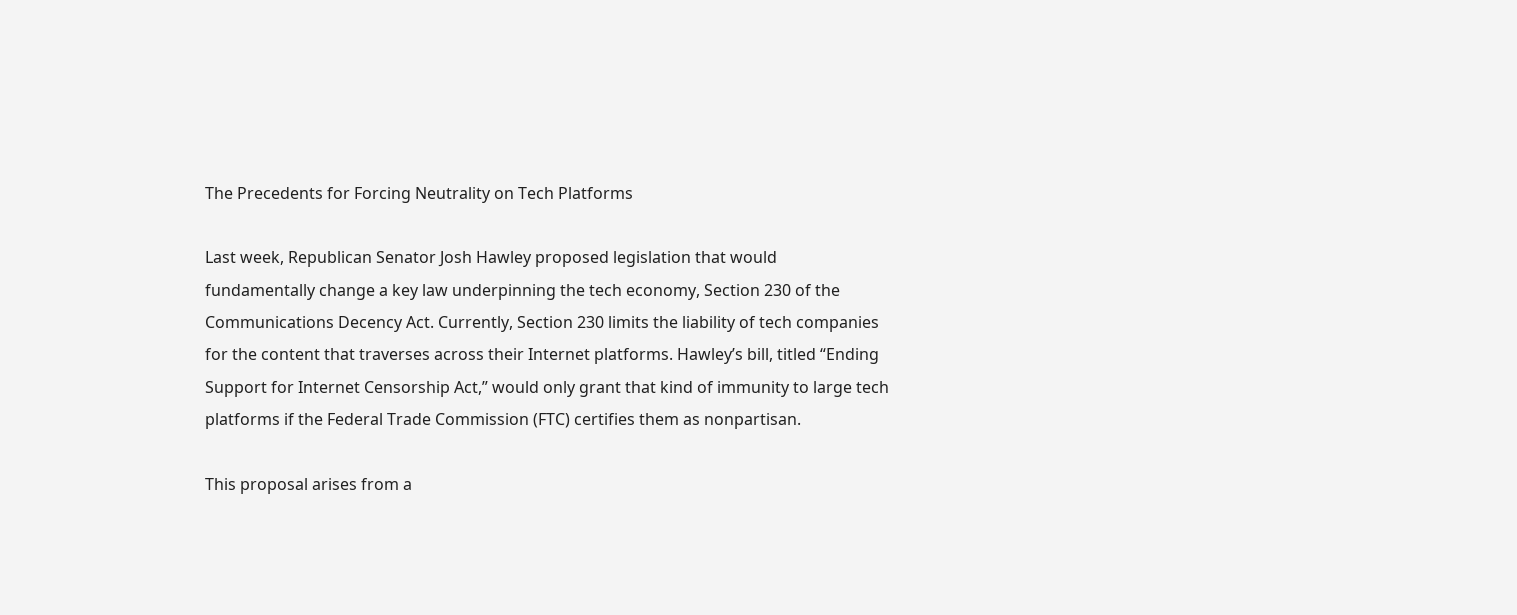The Precedents for Forcing Neutrality on Tech Platforms

Last week, Republican Senator Josh Hawley proposed legislation that would fundamentally change a key law underpinning the tech economy, Section 230 of the Communications Decency Act. Currently, Section 230 limits the liability of tech companies for the content that traverses across their Internet platforms. Hawley’s bill, titled “Ending Support for Internet Censorship Act,” would only grant that kind of immunity to large tech platforms if the Federal Trade Commission (FTC) certifies them as nonpartisan.

This proposal arises from a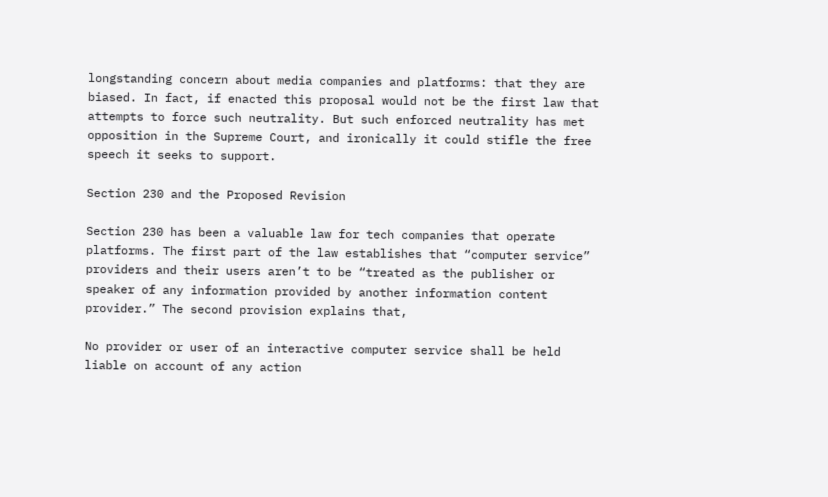longstanding concern about media companies and platforms: that they are biased. In fact, if enacted this proposal would not be the first law that attempts to force such neutrality. But such enforced neutrality has met opposition in the Supreme Court, and ironically it could stifle the free speech it seeks to support.

Section 230 and the Proposed Revision

Section 230 has been a valuable law for tech companies that operate platforms. The first part of the law establishes that “computer service” providers and their users aren’t to be “treated as the publisher or speaker of any information provided by another information content provider.” The second provision explains that,

No provider or user of an interactive computer service shall be held liable on account of any action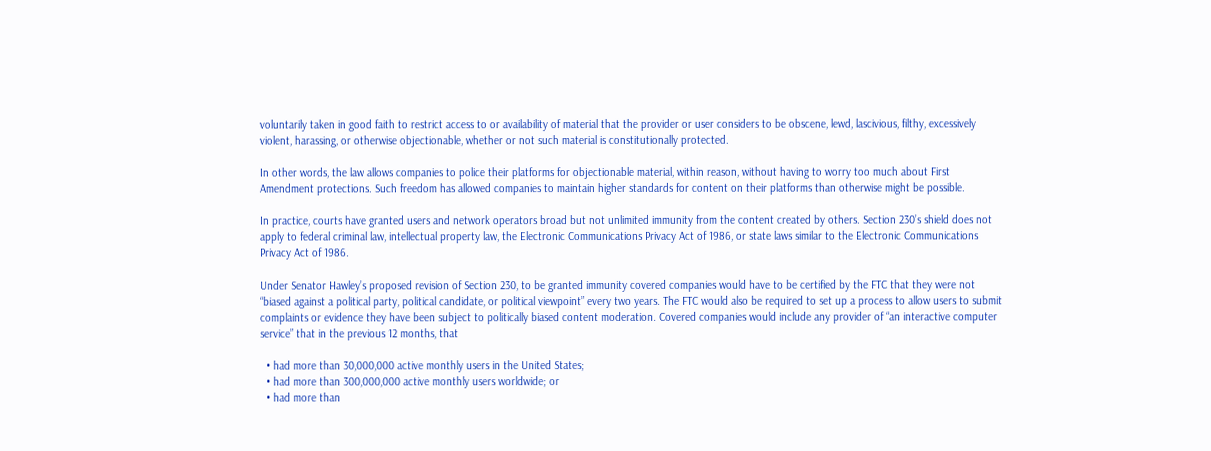voluntarily taken in good faith to restrict access to or availability of material that the provider or user considers to be obscene, lewd, lascivious, filthy, excessively violent, harassing, or otherwise objectionable, whether or not such material is constitutionally protected.

In other words, the law allows companies to police their platforms for objectionable material, within reason, without having to worry too much about First Amendment protections. Such freedom has allowed companies to maintain higher standards for content on their platforms than otherwise might be possible.

In practice, courts have granted users and network operators broad but not unlimited immunity from the content created by others. Section 230’s shield does not apply to federal criminal law, intellectual property law, the Electronic Communications Privacy Act of 1986, or state laws similar to the Electronic Communications Privacy Act of 1986.

Under Senator Hawley’s proposed revision of Section 230, to be granted immunity covered companies would have to be certified by the FTC that they were not “biased against a political party, political candidate, or political viewpoint” every two years. The FTC would also be required to set up a process to allow users to submit complaints or evidence they have been subject to politically biased content moderation. Covered companies would include any provider of “an interactive computer service” that in the previous 12 months, that

  • had more than 30,000,000 active monthly users in the United States;
  • had more than 300,000,000 active monthly users worldwide; or
  • had more than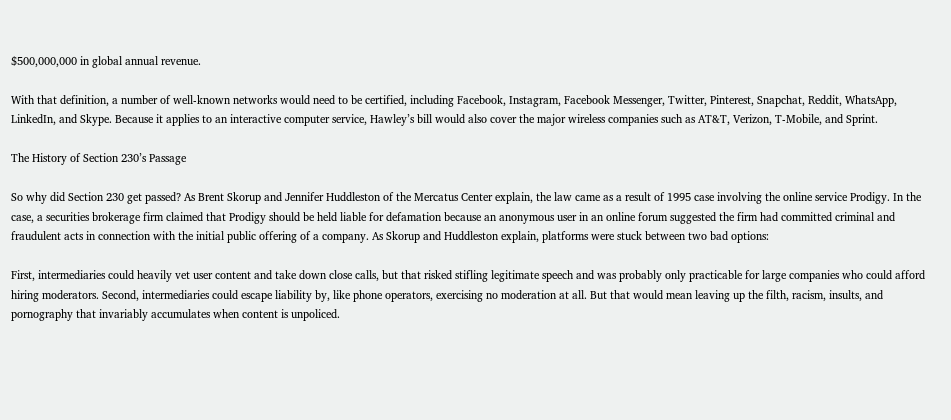$500,000,000 in global annual revenue.

With that definition, a number of well-known networks would need to be certified, including Facebook, Instagram, Facebook Messenger, Twitter, Pinterest, Snapchat, Reddit, WhatsApp, LinkedIn, and Skype. Because it applies to an interactive computer service, Hawley’s bill would also cover the major wireless companies such as AT&T, Verizon, T-Mobile, and Sprint.

The History of Section 230’s Passage

So why did Section 230 get passed? As Brent Skorup and Jennifer Huddleston of the Mercatus Center explain, the law came as a result of 1995 case involving the online service Prodigy. In the case, a securities brokerage firm claimed that Prodigy should be held liable for defamation because an anonymous user in an online forum suggested the firm had committed criminal and fraudulent acts in connection with the initial public offering of a company. As Skorup and Huddleston explain, platforms were stuck between two bad options:

First, intermediaries could heavily vet user content and take down close calls, but that risked stifling legitimate speech and was probably only practicable for large companies who could afford hiring moderators. Second, intermediaries could escape liability by, like phone operators, exercising no moderation at all. But that would mean leaving up the filth, racism, insults, and pornography that invariably accumulates when content is unpoliced.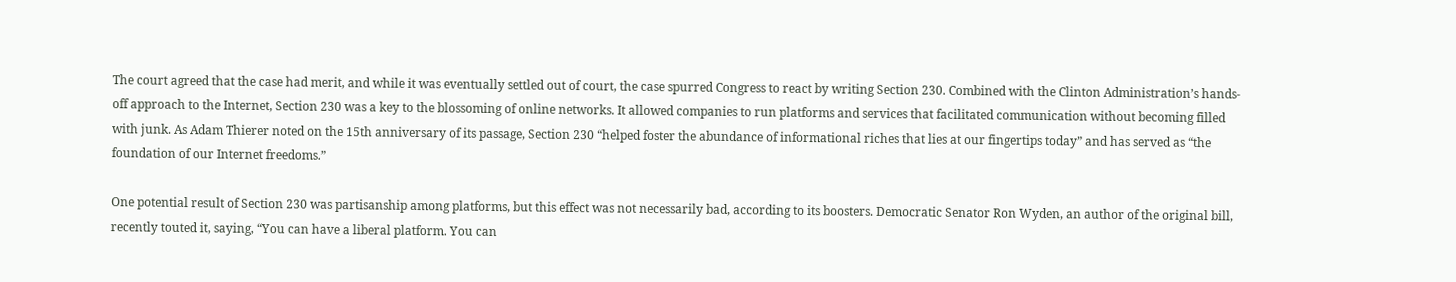The court agreed that the case had merit, and while it was eventually settled out of court, the case spurred Congress to react by writing Section 230. Combined with the Clinton Administration’s hands-off approach to the Internet, Section 230 was a key to the blossoming of online networks. It allowed companies to run platforms and services that facilitated communication without becoming filled with junk. As Adam Thierer noted on the 15th anniversary of its passage, Section 230 “helped foster the abundance of informational riches that lies at our fingertips today” and has served as “the foundation of our Internet freedoms.”

One potential result of Section 230 was partisanship among platforms, but this effect was not necessarily bad, according to its boosters. Democratic Senator Ron Wyden, an author of the original bill, recently touted it, saying, “You can have a liberal platform. You can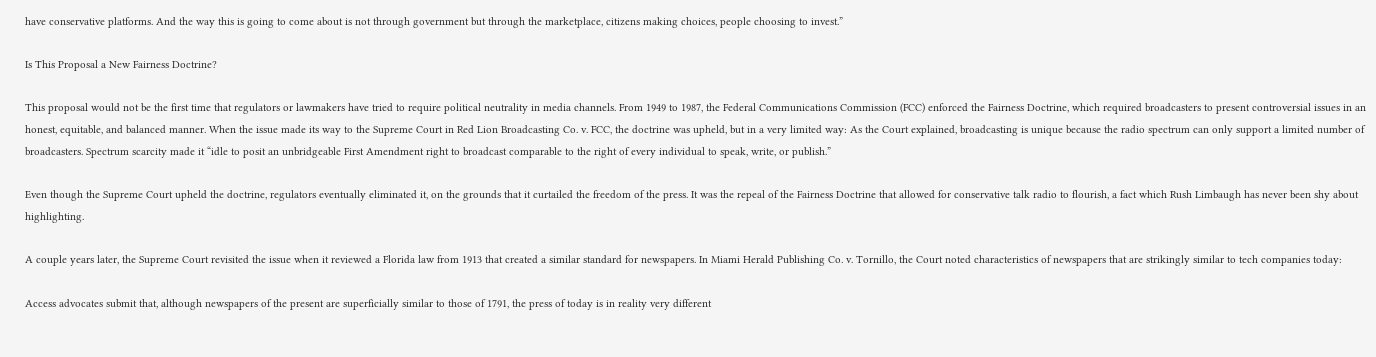have conservative platforms. And the way this is going to come about is not through government but through the marketplace, citizens making choices, people choosing to invest.”

Is This Proposal a New Fairness Doctrine?

This proposal would not be the first time that regulators or lawmakers have tried to require political neutrality in media channels. From 1949 to 1987, the Federal Communications Commission (FCC) enforced the Fairness Doctrine, which required broadcasters to present controversial issues in an honest, equitable, and balanced manner. When the issue made its way to the Supreme Court in Red Lion Broadcasting Co. v. FCC, the doctrine was upheld, but in a very limited way: As the Court explained, broadcasting is unique because the radio spectrum can only support a limited number of broadcasters. Spectrum scarcity made it “idle to posit an unbridgeable First Amendment right to broadcast comparable to the right of every individual to speak, write, or publish.”

Even though the Supreme Court upheld the doctrine, regulators eventually eliminated it, on the grounds that it curtailed the freedom of the press. It was the repeal of the Fairness Doctrine that allowed for conservative talk radio to flourish, a fact which Rush Limbaugh has never been shy about highlighting.

A couple years later, the Supreme Court revisited the issue when it reviewed a Florida law from 1913 that created a similar standard for newspapers. In Miami Herald Publishing Co. v. Tornillo, the Court noted characteristics of newspapers that are strikingly similar to tech companies today:

Access advocates submit that, although newspapers of the present are superficially similar to those of 1791, the press of today is in reality very different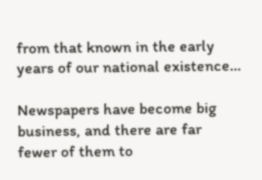from that known in the early years of our national existence…

Newspapers have become big business, and there are far fewer of them to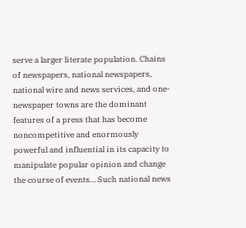serve a larger literate population. Chains of newspapers, national newspapers, national wire and news services, and one-newspaper towns are the dominant features of a press that has become noncompetitive and enormously powerful and influential in its capacity to manipulate popular opinion and change the course of events… Such national news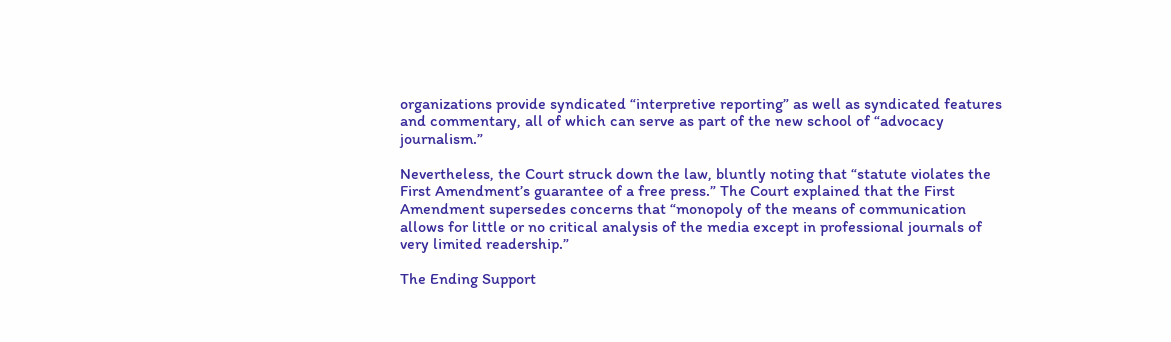organizations provide syndicated “interpretive reporting” as well as syndicated features and commentary, all of which can serve as part of the new school of “advocacy journalism.”

Nevertheless, the Court struck down the law, bluntly noting that “statute violates the First Amendment’s guarantee of a free press.” The Court explained that the First Amendment supersedes concerns that “monopoly of the means of communication allows for little or no critical analysis of the media except in professional journals of very limited readership.”

The Ending Support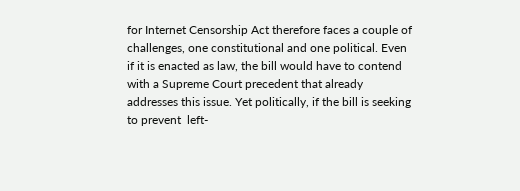for Internet Censorship Act therefore faces a couple of challenges, one constitutional and one political. Even if it is enacted as law, the bill would have to contend with a Supreme Court precedent that already addresses this issue. Yet politically, if the bill is seeking to prevent  left-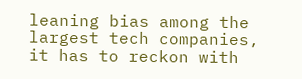leaning bias among the largest tech companies, it has to reckon with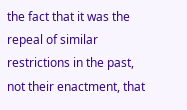the fact that it was the repeal of similar restrictions in the past, not their enactment, that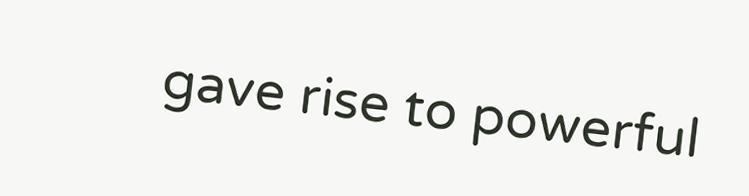gave rise to powerful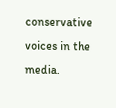conservative voices in the media.